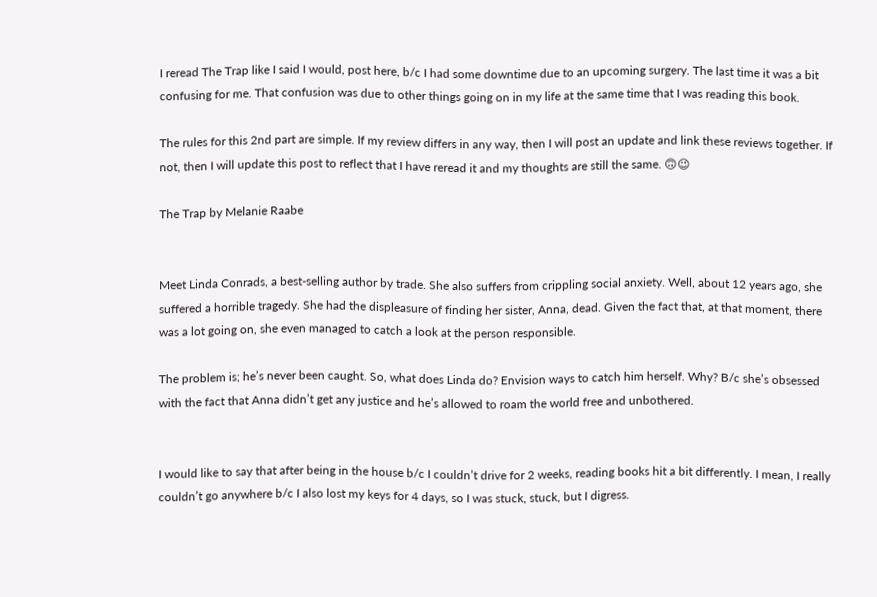I reread The Trap like I said I would, post here, b/c I had some downtime due to an upcoming surgery. The last time it was a bit confusing for me. That confusion was due to other things going on in my life at the same time that I was reading this book.

The rules for this 2nd part are simple. If my review differs in any way, then I will post an update and link these reviews together. If not, then I will update this post to reflect that I have reread it and my thoughts are still the same. 🙃😉

The Trap by Melanie Raabe


Meet Linda Conrads, a best-selling author by trade. She also suffers from crippling social anxiety. Well, about 12 years ago, she suffered a horrible tragedy. She had the displeasure of finding her sister, Anna, dead. Given the fact that, at that moment, there was a lot going on, she even managed to catch a look at the person responsible.

The problem is; he’s never been caught. So, what does Linda do? Envision ways to catch him herself. Why? B/c she’s obsessed with the fact that Anna didn’t get any justice and he’s allowed to roam the world free and unbothered.


I would like to say that after being in the house b/c I couldn’t drive for 2 weeks, reading books hit a bit differently. I mean, I really couldn’t go anywhere b/c I also lost my keys for 4 days, so I was stuck, stuck, but I digress.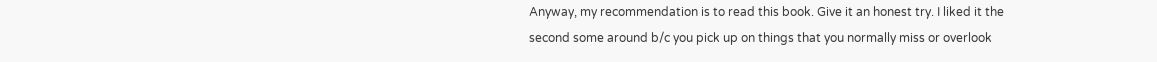Anyway, my recommendation is to read this book. Give it an honest try. I liked it the second some around b/c you pick up on things that you normally miss or overlook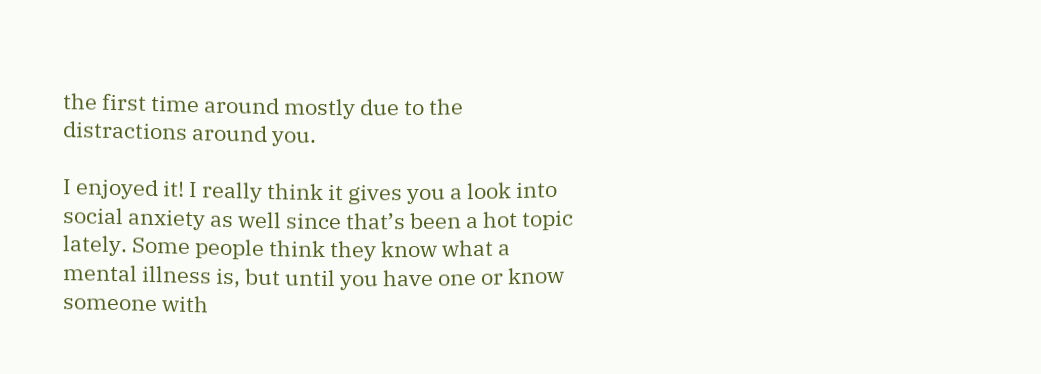the first time around mostly due to the distractions around you.

I enjoyed it! I really think it gives you a look into social anxiety as well since that’s been a hot topic lately. Some people think they know what a mental illness is, but until you have one or know someone with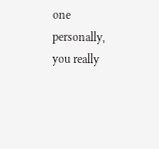one personally, you really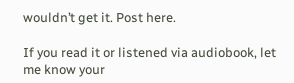wouldn’t get it. Post here.

If you read it or listened via audiobook, let me know your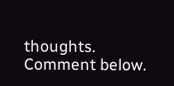thoughts. Comment below.